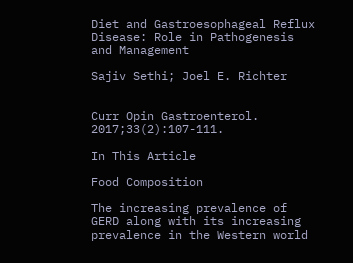Diet and Gastroesophageal Reflux Disease: Role in Pathogenesis and Management

Sajiv Sethi; Joel E. Richter


Curr Opin Gastroenterol. 2017;33(2):107-111.

In This Article

Food Composition

The increasing prevalence of GERD along with its increasing prevalence in the Western world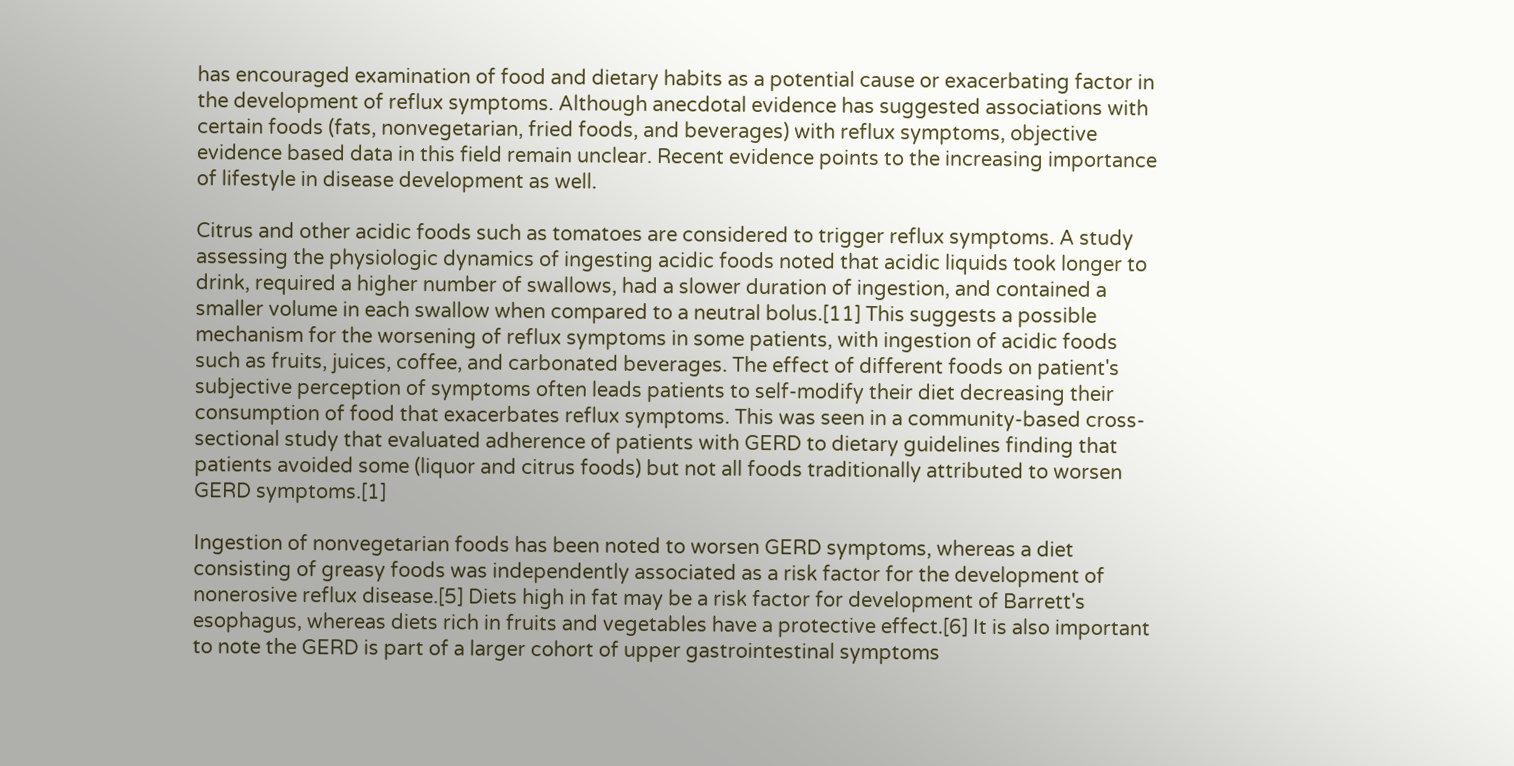has encouraged examination of food and dietary habits as a potential cause or exacerbating factor in the development of reflux symptoms. Although anecdotal evidence has suggested associations with certain foods (fats, nonvegetarian, fried foods, and beverages) with reflux symptoms, objective evidence based data in this field remain unclear. Recent evidence points to the increasing importance of lifestyle in disease development as well.

Citrus and other acidic foods such as tomatoes are considered to trigger reflux symptoms. A study assessing the physiologic dynamics of ingesting acidic foods noted that acidic liquids took longer to drink, required a higher number of swallows, had a slower duration of ingestion, and contained a smaller volume in each swallow when compared to a neutral bolus.[11] This suggests a possible mechanism for the worsening of reflux symptoms in some patients, with ingestion of acidic foods such as fruits, juices, coffee, and carbonated beverages. The effect of different foods on patient's subjective perception of symptoms often leads patients to self-modify their diet decreasing their consumption of food that exacerbates reflux symptoms. This was seen in a community-based cross-sectional study that evaluated adherence of patients with GERD to dietary guidelines finding that patients avoided some (liquor and citrus foods) but not all foods traditionally attributed to worsen GERD symptoms.[1]

Ingestion of nonvegetarian foods has been noted to worsen GERD symptoms, whereas a diet consisting of greasy foods was independently associated as a risk factor for the development of nonerosive reflux disease.[5] Diets high in fat may be a risk factor for development of Barrett's esophagus, whereas diets rich in fruits and vegetables have a protective effect.[6] It is also important to note the GERD is part of a larger cohort of upper gastrointestinal symptoms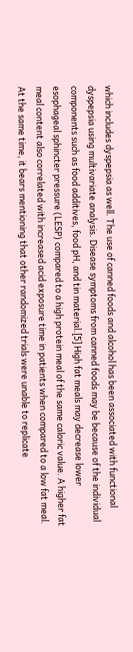which includes dyspepsia as well. The use of canned foods and alcohol has been associated with functional dyspepsia using multivariate analysis. Disease symptoms from canned foods may be because of the individual components such as food additives, food pH, and tin material.[5] High fat meals may decrease lower esophageal sphincter pressure (LESP) compared to a high protein meal of the same caloric value. A higher fat meal content also correlated with increased acid exposure time in patients when compared to a low fat meal. At the same time, it bears mentioning that other randomized trials were unable to replicate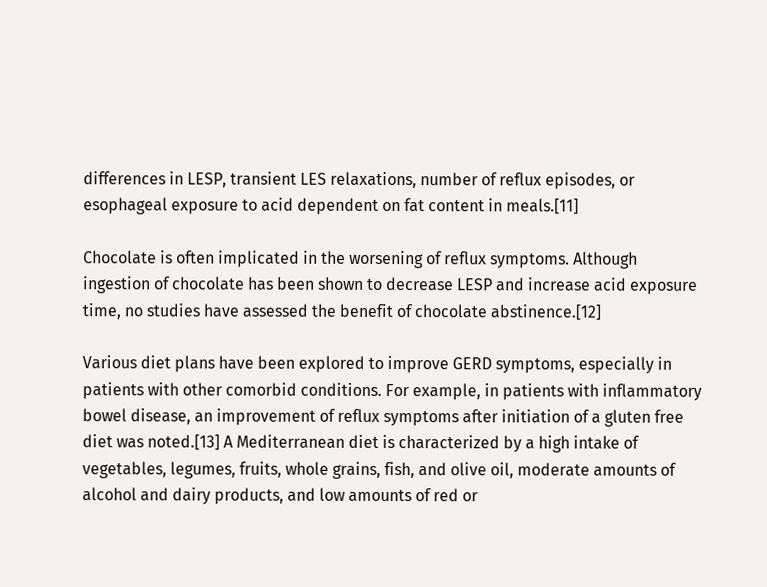differences in LESP, transient LES relaxations, number of reflux episodes, or esophageal exposure to acid dependent on fat content in meals.[11]

Chocolate is often implicated in the worsening of reflux symptoms. Although ingestion of chocolate has been shown to decrease LESP and increase acid exposure time, no studies have assessed the benefit of chocolate abstinence.[12]

Various diet plans have been explored to improve GERD symptoms, especially in patients with other comorbid conditions. For example, in patients with inflammatory bowel disease, an improvement of reflux symptoms after initiation of a gluten free diet was noted.[13] A Mediterranean diet is characterized by a high intake of vegetables, legumes, fruits, whole grains, fish, and olive oil, moderate amounts of alcohol and dairy products, and low amounts of red or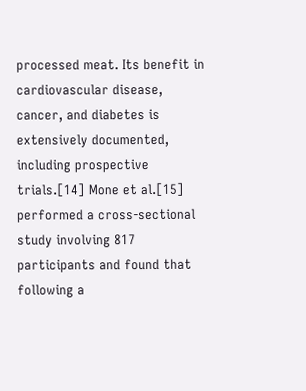processed meat. Its benefit in cardiovascular disease, cancer, and diabetes is extensively documented, including prospective trials.[14] Mone et al.[15] performed a cross-sectional study involving 817 participants and found that following a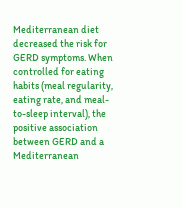Mediterranean diet decreased the risk for GERD symptoms. When controlled for eating habits (meal regularity, eating rate, and meal-to-sleep interval), the positive association between GERD and a Mediterranean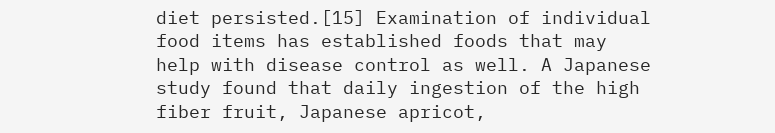diet persisted.[15] Examination of individual food items has established foods that may help with disease control as well. A Japanese study found that daily ingestion of the high fiber fruit, Japanese apricot,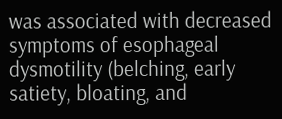was associated with decreased symptoms of esophageal dysmotility (belching, early satiety, bloating, and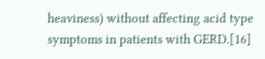heaviness) without affecting acid type symptoms in patients with GERD.[16]